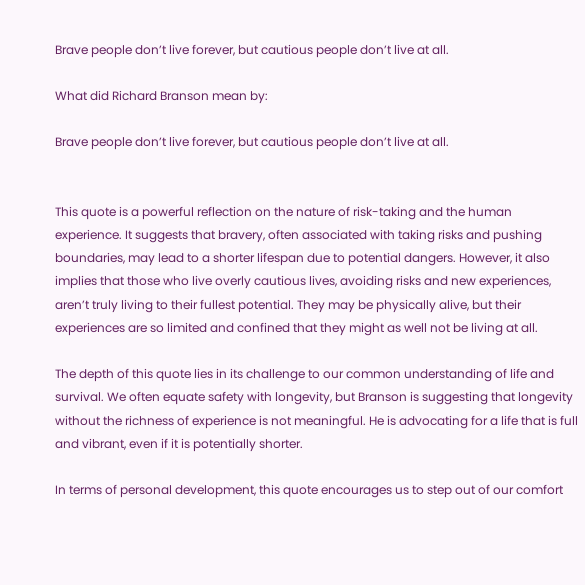Brave people don’t live forever, but cautious people don’t live at all.

What did Richard Branson mean by:

Brave people don’t live forever, but cautious people don’t live at all.


This quote is a powerful reflection on the nature of risk-taking and the human experience. It suggests that bravery, often associated with taking risks and pushing boundaries, may lead to a shorter lifespan due to potential dangers. However, it also implies that those who live overly cautious lives, avoiding risks and new experiences, aren’t truly living to their fullest potential. They may be physically alive, but their experiences are so limited and confined that they might as well not be living at all.

The depth of this quote lies in its challenge to our common understanding of life and survival. We often equate safety with longevity, but Branson is suggesting that longevity without the richness of experience is not meaningful. He is advocating for a life that is full and vibrant, even if it is potentially shorter.

In terms of personal development, this quote encourages us to step out of our comfort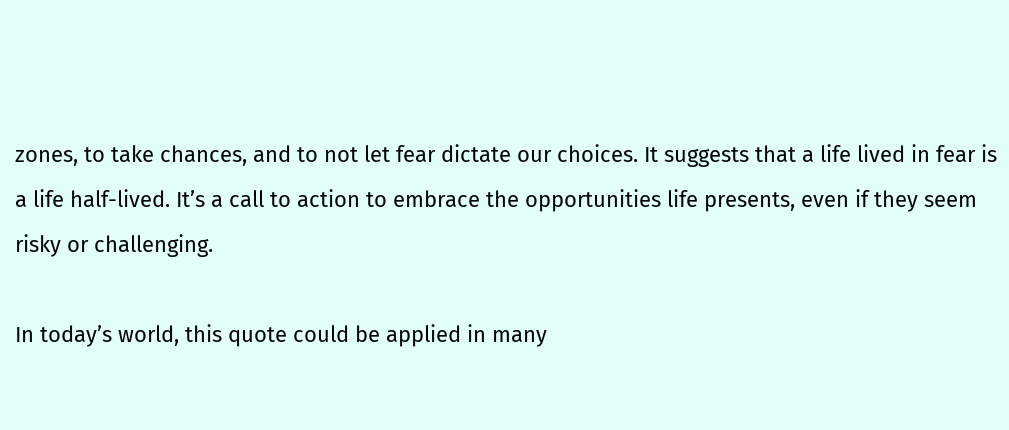zones, to take chances, and to not let fear dictate our choices. It suggests that a life lived in fear is a life half-lived. It’s a call to action to embrace the opportunities life presents, even if they seem risky or challenging.

In today’s world, this quote could be applied in many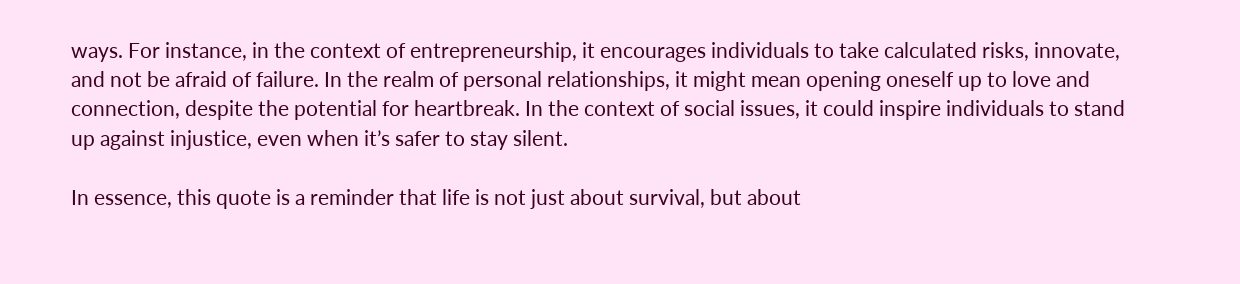ways. For instance, in the context of entrepreneurship, it encourages individuals to take calculated risks, innovate, and not be afraid of failure. In the realm of personal relationships, it might mean opening oneself up to love and connection, despite the potential for heartbreak. In the context of social issues, it could inspire individuals to stand up against injustice, even when it’s safer to stay silent.

In essence, this quote is a reminder that life is not just about survival, but about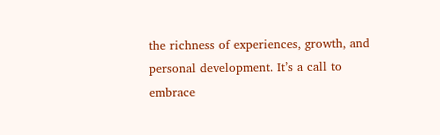the richness of experiences, growth, and personal development. It’s a call to embrace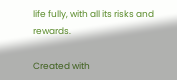life fully, with all its risks and rewards.

Created with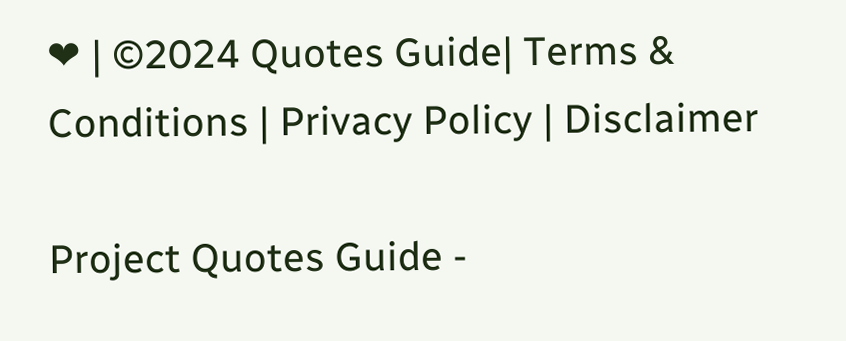❤ | ©2024 Quotes Guide| Terms & Conditions | Privacy Policy | Disclaimer

Project Quotes Guide -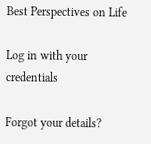Best Perspectives on Life

Log in with your credentials

Forgot your details?